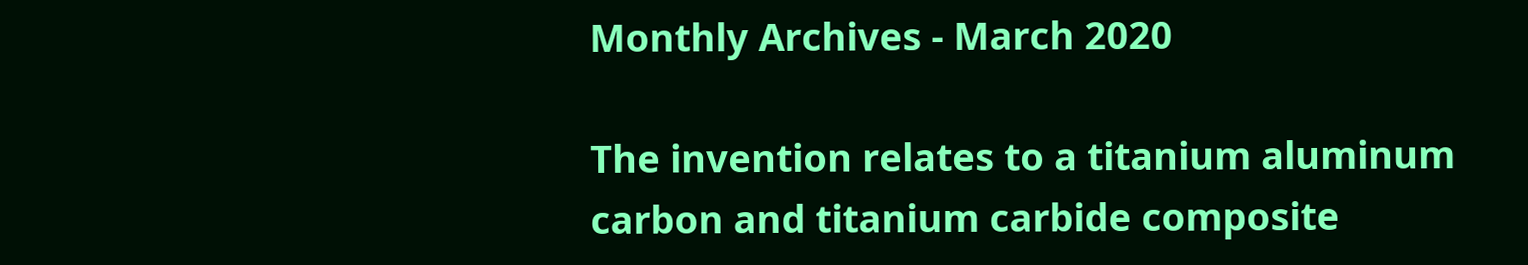Monthly Archives - March 2020

The invention relates to a titanium aluminum carbon and titanium carbide composite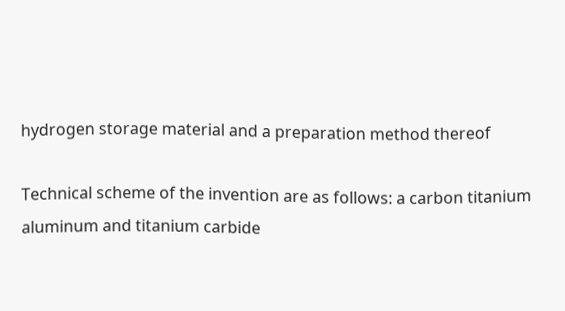hydrogen storage material and a preparation method thereof

Technical scheme of the invention are as follows: a carbon titanium aluminum and titanium carbide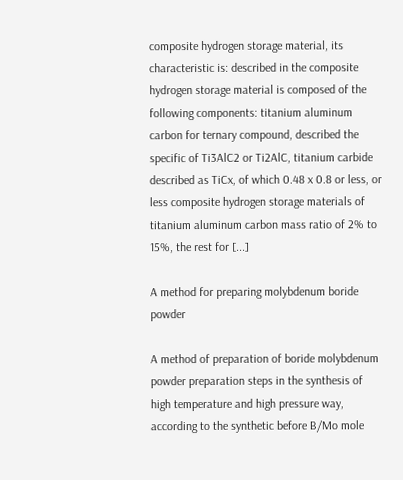composite hydrogen storage material, its characteristic is: described in the composite hydrogen storage material is composed of the following components: titanium aluminum carbon for ternary compound, described the specific of Ti3AlC2 or Ti2AlC, titanium carbide described as TiCx, of which 0.48 x 0.8 or less, or less composite hydrogen storage materials of titanium aluminum carbon mass ratio of 2% to 15%, the rest for [...]

A method for preparing molybdenum boride powder

A method of preparation of boride molybdenum powder preparation steps in the synthesis of high temperature and high pressure way, according to the synthetic before B/Mo mole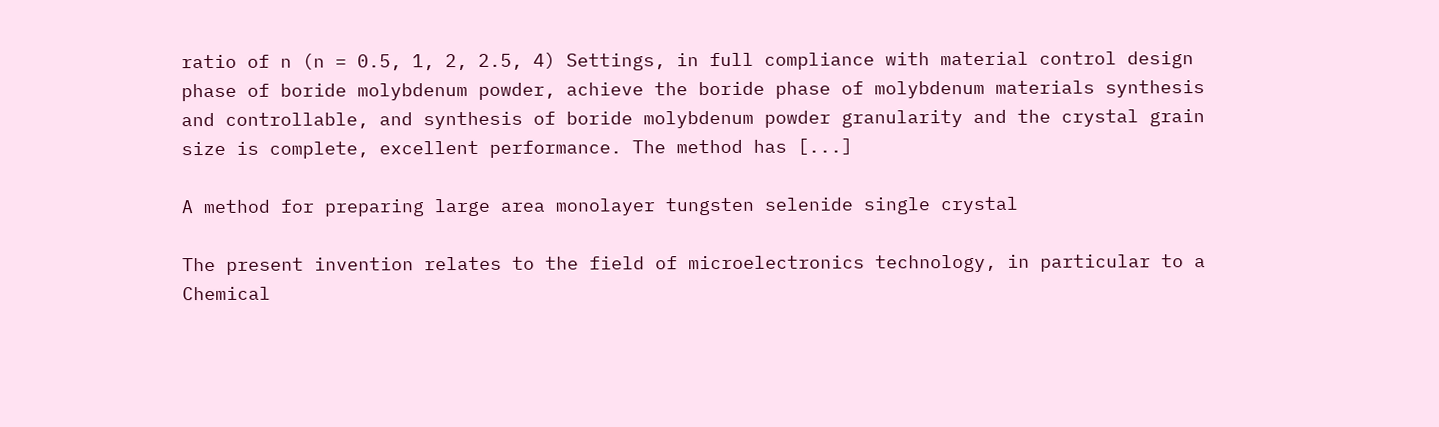ratio of n (n = 0.5, 1, 2, 2.5, 4) Settings, in full compliance with material control design phase of boride molybdenum powder, achieve the boride phase of molybdenum materials synthesis and controllable, and synthesis of boride molybdenum powder granularity and the crystal grain size is complete, excellent performance. The method has [...]

A method for preparing large area monolayer tungsten selenide single crystal

The present invention relates to the field of microelectronics technology, in particular to a Chemical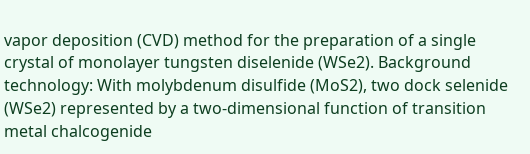vapor deposition (CVD) method for the preparation of a single crystal of monolayer tungsten diselenide (WSe2). Background technology: With molybdenum disulfide (MoS2), two dock selenide (WSe2) represented by a two-dimensional function of transition metal chalcogenide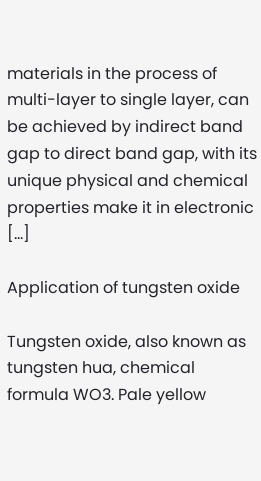materials in the process of multi-layer to single layer, can be achieved by indirect band gap to direct band gap, with its unique physical and chemical properties make it in electronic [...]

Application of tungsten oxide

Tungsten oxide, also known as tungsten hua, chemical formula WO3. Pale yellow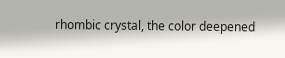rhombic crystal, the color deepened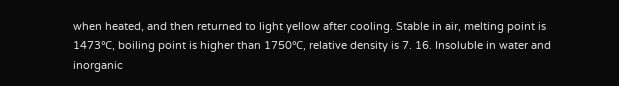when heated, and then returned to light yellow after cooling. Stable in air, melting point is 1473℃, boiling point is higher than 1750℃, relative density is 7. 16. Insoluble in water and inorganic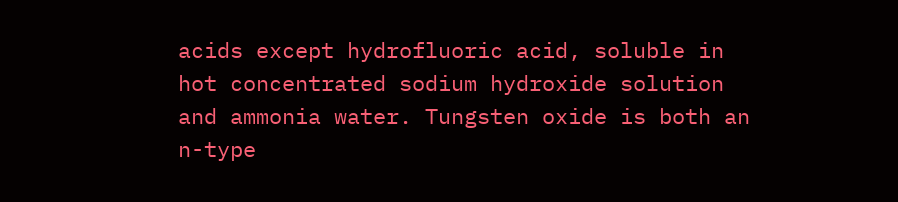acids except hydrofluoric acid, soluble in hot concentrated sodium hydroxide solution and ammonia water. Tungsten oxide is both an n-type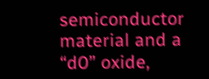semiconductor material and a “d0” oxide,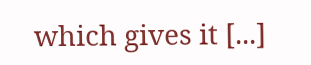which gives it [...]